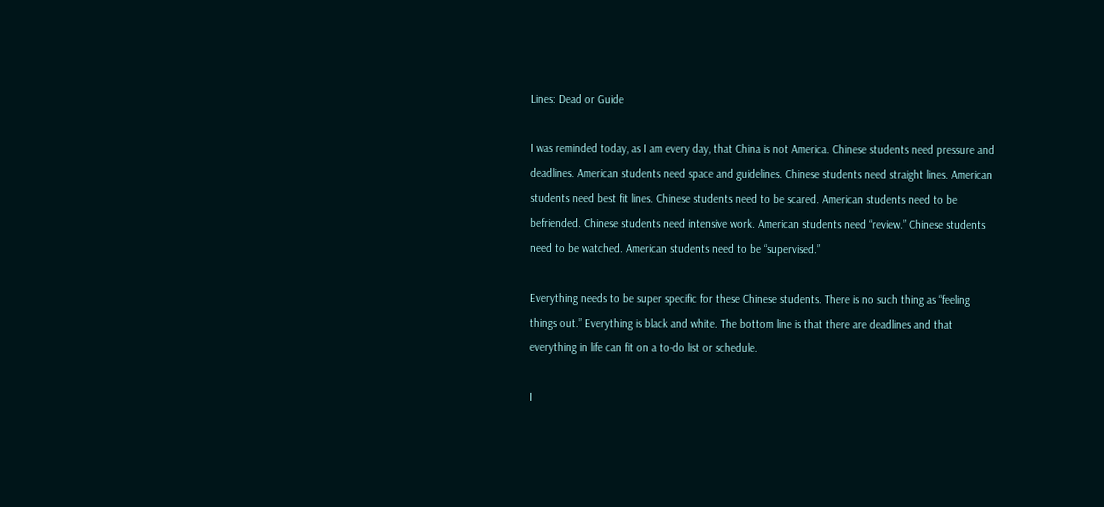Lines: Dead or Guide

I was reminded today, as I am every day, that China is not America. Chinese students need pressure and deadlines. American students need space and guidelines. Chinese students need straight lines. American students need best fit lines. Chinese students need to be scared. American students need to be befriended. Chinese students need intensive work. American students need “review.” Chinese students need to be watched. American students need to be “supervised.”

Everything needs to be super specific for these Chinese students. There is no such thing as “feeling things out.” Everything is black and white. The bottom line is that there are deadlines and that everything in life can fit on a to-do list or schedule.

I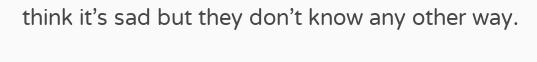think it’s sad but they don’t know any other way.